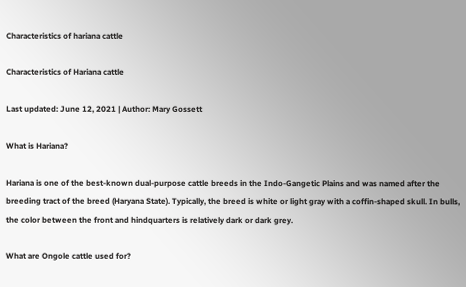Characteristics of hariana cattle

Characteristics of Hariana cattle

Last updated: June 12, 2021 | Author: Mary Gossett

What is Hariana?

Hariana is one of the best-known dual-purpose cattle breeds in the Indo-Gangetic Plains and was named after the breeding tract of the breed (Haryana State). Typically, the breed is white or light gray with a coffin-shaped skull. In bulls, the color between the front and hindquarters is relatively dark or dark grey.

What are Ongole cattle used for?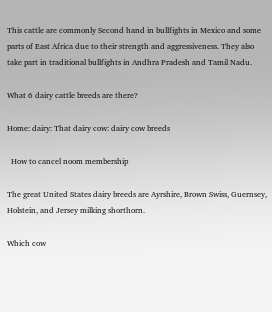This cattle are commonly Second hand in bullfights in Mexico and some parts of East Africa due to their strength and aggressiveness. They also take part in traditional bullfights in Andhra Pradesh and Tamil Nadu.

What 6 dairy cattle breeds are there?

Home: dairy: That dairy cow: dairy cow breeds

  How to cancel noom membership

The great United States dairy breeds are Ayrshire, Brown Swiss, Guernsey, Holstein, and Jersey milking shorthorn.

Which cow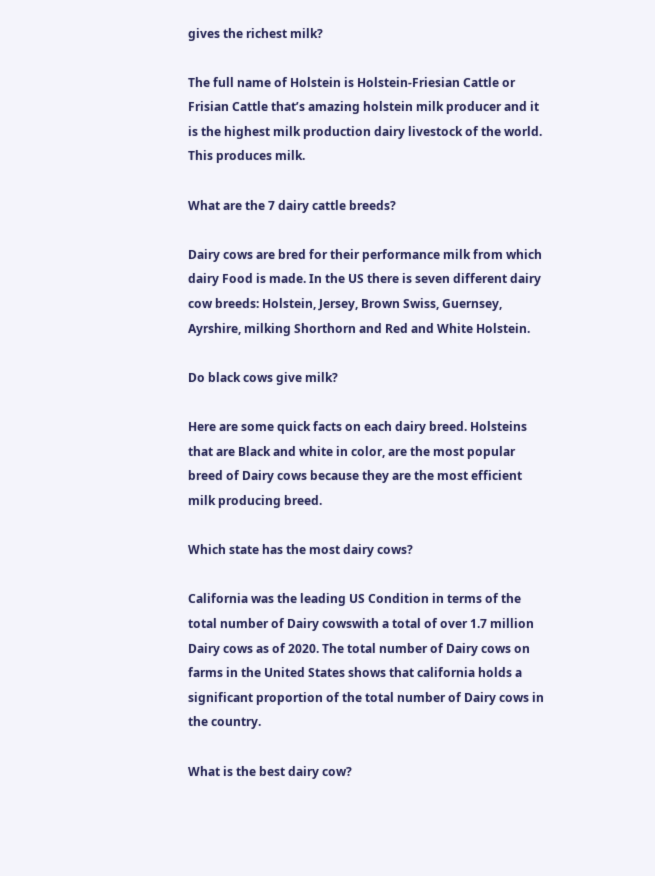gives the richest milk?

The full name of Holstein is Holstein-Friesian Cattle or Frisian Cattle that’s amazing holstein milk producer and it is the highest milk production dairy livestock of the world. This produces milk.

What are the 7 dairy cattle breeds?

Dairy cows are bred for their performance milk from which dairy Food is made. In the US there is seven different dairy cow breeds: Holstein, Jersey, Brown Swiss, Guernsey, Ayrshire, milking Shorthorn and Red and White Holstein.

Do black cows give milk?

Here are some quick facts on each dairy breed. Holsteins that are Black and white in color, are the most popular breed of Dairy cows because they are the most efficient milk producing breed.

Which state has the most dairy cows?

California was the leading US Condition in terms of the total number of Dairy cowswith a total of over 1.7 million Dairy cows as of 2020. The total number of Dairy cows on farms in the United States shows that california holds a significant proportion of the total number of Dairy cows in the country.

What is the best dairy cow?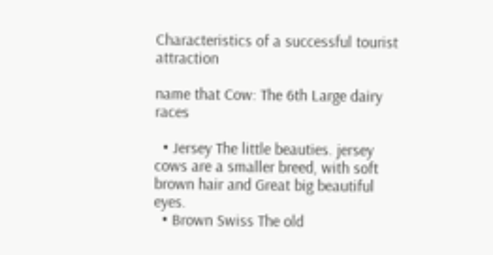Characteristics of a successful tourist attraction

name that Cow: The 6th Large dairy races

  • Jersey The little beauties. jersey cows are a smaller breed, with soft brown hair and Great big beautiful eyes.
  • Brown Swiss The old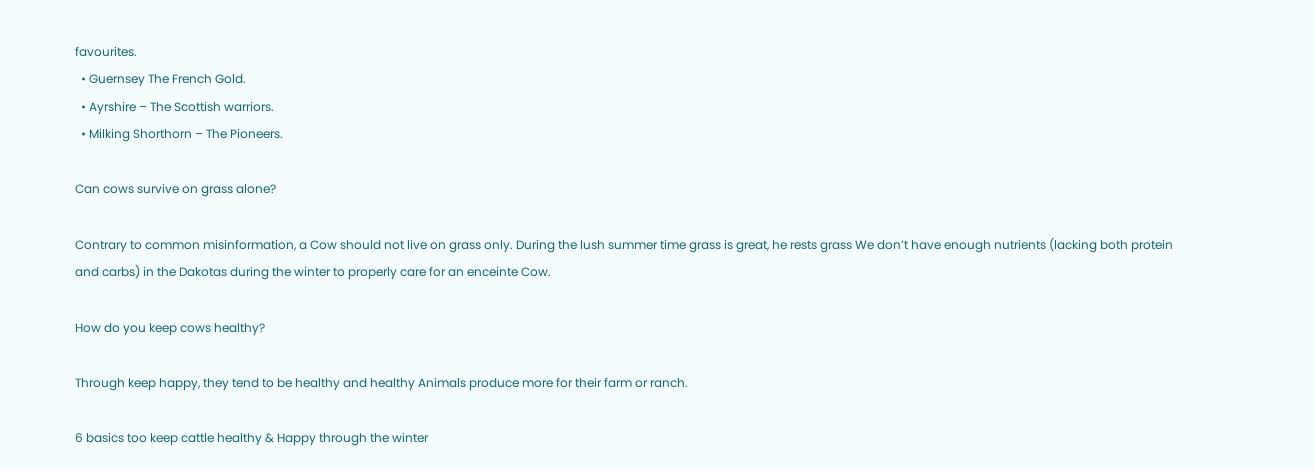favourites.
  • Guernsey The French Gold.
  • Ayrshire – The Scottish warriors.
  • Milking Shorthorn – The Pioneers.

Can cows survive on grass alone?

Contrary to common misinformation, a Cow should not live on grass only. During the lush summer time grass is great, he rests grass We don’t have enough nutrients (lacking both protein and carbs) in the Dakotas during the winter to properly care for an enceinte Cow.

How do you keep cows healthy?

Through keep happy, they tend to be healthy and healthy Animals produce more for their farm or ranch.

6 basics too keep cattle healthy & Happy through the winter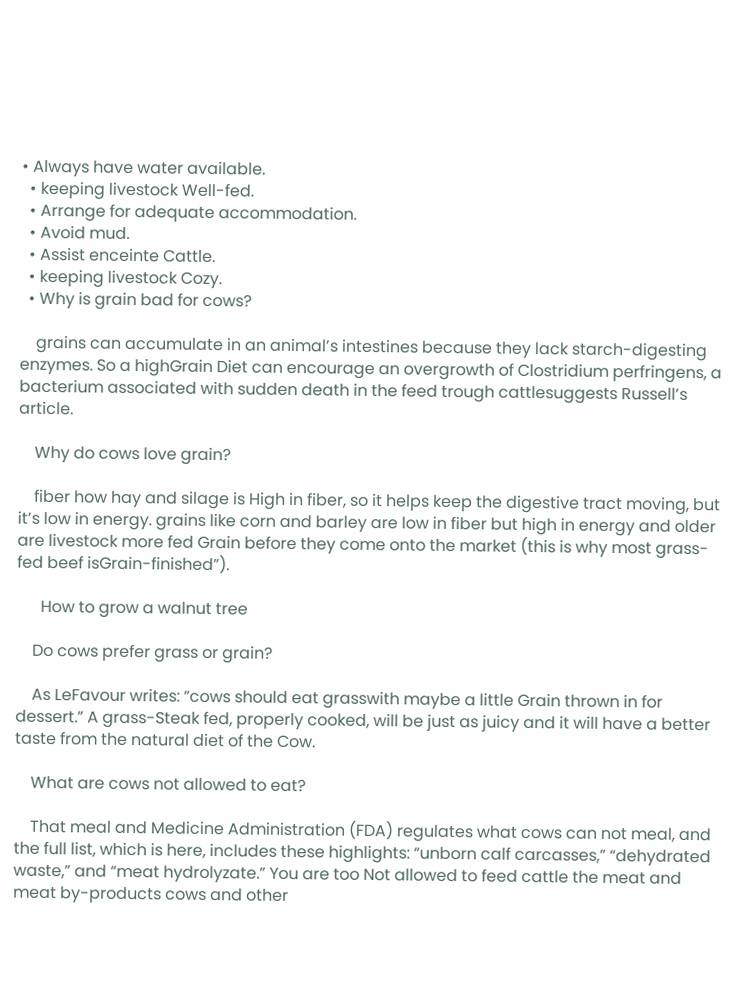• Always have water available.
  • keeping livestock Well-fed.
  • Arrange for adequate accommodation.
  • Avoid mud.
  • Assist enceinte Cattle.
  • keeping livestock Cozy.
  • Why is grain bad for cows?

    grains can accumulate in an animal’s intestines because they lack starch-digesting enzymes. So a highGrain Diet can encourage an overgrowth of Clostridium perfringens, a bacterium associated with sudden death in the feed trough cattlesuggests Russell’s article.

    Why do cows love grain?

    fiber how hay and silage is High in fiber, so it helps keep the digestive tract moving, but it’s low in energy. grains like corn and barley are low in fiber but high in energy and older are livestock more fed Grain before they come onto the market (this is why most grass-fed beef isGrain-finished”).

      How to grow a walnut tree

    Do cows prefer grass or grain?

    As LeFavour writes: “cows should eat grasswith maybe a little Grain thrown in for dessert.” A grass-Steak fed, properly cooked, will be just as juicy and it will have a better taste from the natural diet of the Cow.

    What are cows not allowed to eat?

    That meal and Medicine Administration (FDA) regulates what cows can not meal, and the full list, which is here, includes these highlights: “unborn calf carcasses,” “dehydrated waste,” and “meat hydrolyzate.” You are too Not allowed to feed cattle the meat and meat by-products cows and other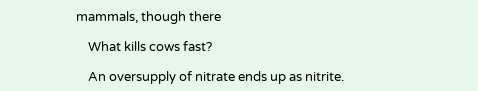mammals, though there

    What kills cows fast?

    An oversupply of nitrate ends up as nitrite.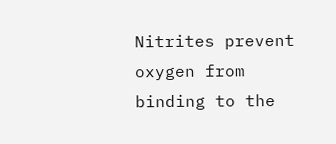Nitrites prevent oxygen from binding to the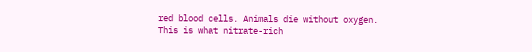red blood cells. Animals die without oxygen. This is what nitrate-rich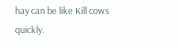hay can be like Kill cows quickly.